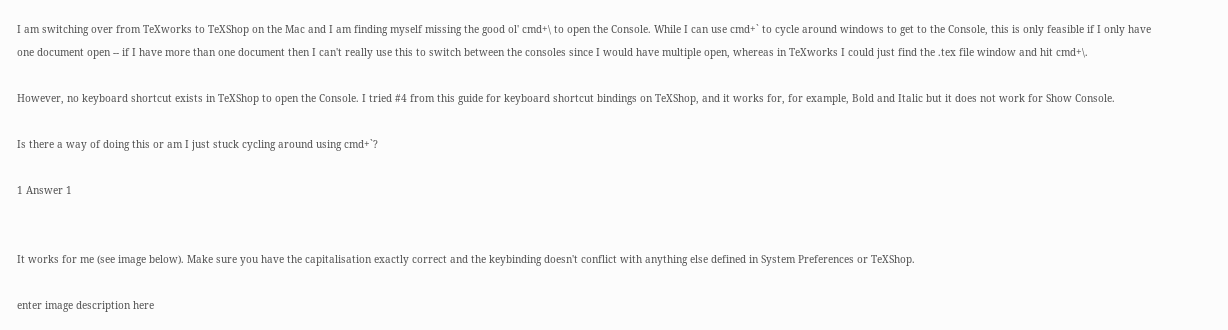I am switching over from TeXworks to TeXShop on the Mac and I am finding myself missing the good ol' cmd+\ to open the Console. While I can use cmd+` to cycle around windows to get to the Console, this is only feasible if I only have one document open -- if I have more than one document then I can't really use this to switch between the consoles since I would have multiple open, whereas in TeXworks I could just find the .tex file window and hit cmd+\.

However, no keyboard shortcut exists in TeXShop to open the Console. I tried #4 from this guide for keyboard shortcut bindings on TeXShop, and it works for, for example, Bold and Italic but it does not work for Show Console.

Is there a way of doing this or am I just stuck cycling around using cmd+`?

1 Answer 1


It works for me (see image below). Make sure you have the capitalisation exactly correct and the keybinding doesn't conflict with anything else defined in System Preferences or TeXShop.

enter image description here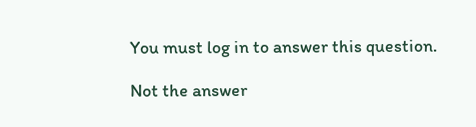You must log in to answer this question.

Not the answer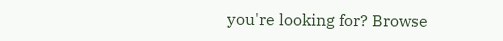you're looking for? Browse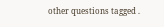other questions tagged .